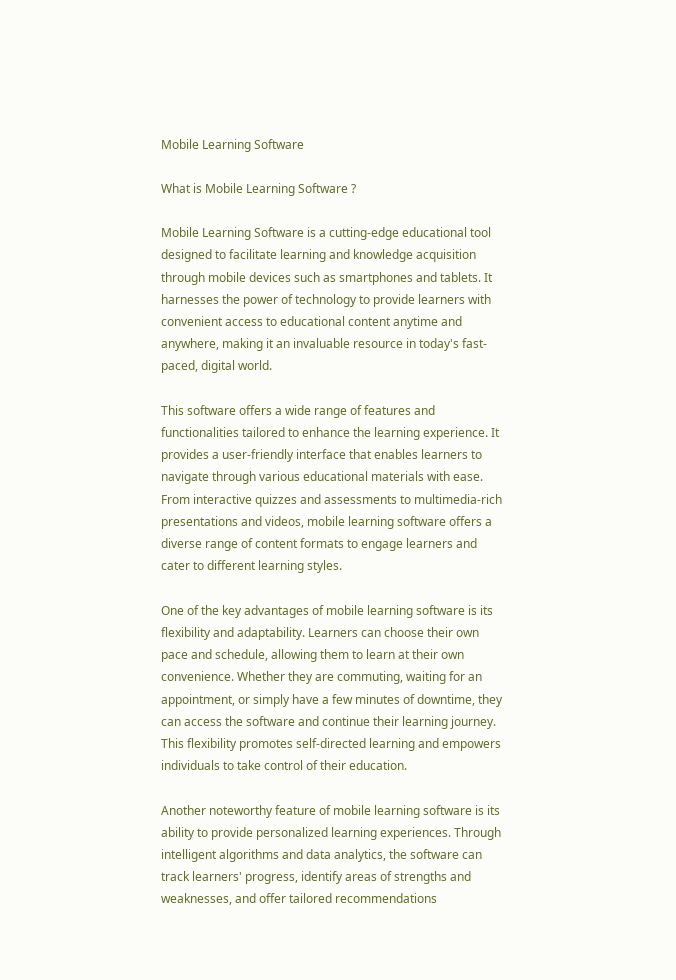Mobile Learning Software

What is Mobile Learning Software ?

Mobile Learning Software is a cutting-edge educational tool designed to facilitate learning and knowledge acquisition through mobile devices such as smartphones and tablets. It harnesses the power of technology to provide learners with convenient access to educational content anytime and anywhere, making it an invaluable resource in today's fast-paced, digital world.

This software offers a wide range of features and functionalities tailored to enhance the learning experience. It provides a user-friendly interface that enables learners to navigate through various educational materials with ease. From interactive quizzes and assessments to multimedia-rich presentations and videos, mobile learning software offers a diverse range of content formats to engage learners and cater to different learning styles.

One of the key advantages of mobile learning software is its flexibility and adaptability. Learners can choose their own pace and schedule, allowing them to learn at their own convenience. Whether they are commuting, waiting for an appointment, or simply have a few minutes of downtime, they can access the software and continue their learning journey. This flexibility promotes self-directed learning and empowers individuals to take control of their education.

Another noteworthy feature of mobile learning software is its ability to provide personalized learning experiences. Through intelligent algorithms and data analytics, the software can track learners' progress, identify areas of strengths and weaknesses, and offer tailored recommendations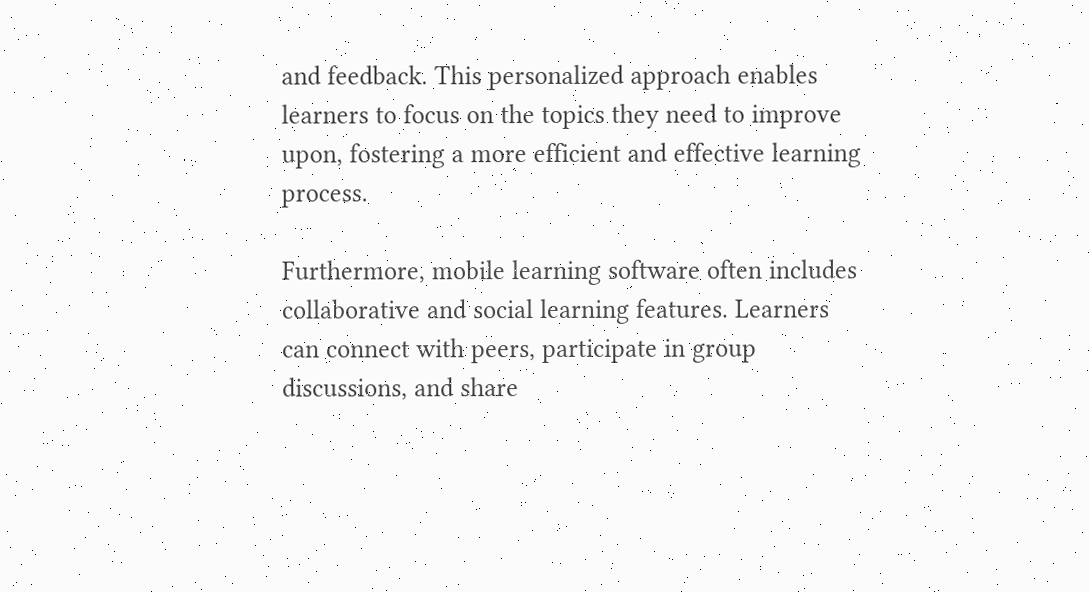and feedback. This personalized approach enables learners to focus on the topics they need to improve upon, fostering a more efficient and effective learning process.

Furthermore, mobile learning software often includes collaborative and social learning features. Learners can connect with peers, participate in group discussions, and share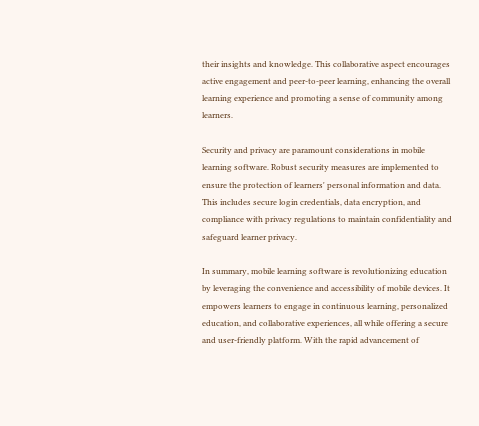their insights and knowledge. This collaborative aspect encourages active engagement and peer-to-peer learning, enhancing the overall learning experience and promoting a sense of community among learners.

Security and privacy are paramount considerations in mobile learning software. Robust security measures are implemented to ensure the protection of learners' personal information and data. This includes secure login credentials, data encryption, and compliance with privacy regulations to maintain confidentiality and safeguard learner privacy.

In summary, mobile learning software is revolutionizing education by leveraging the convenience and accessibility of mobile devices. It empowers learners to engage in continuous learning, personalized education, and collaborative experiences, all while offering a secure and user-friendly platform. With the rapid advancement of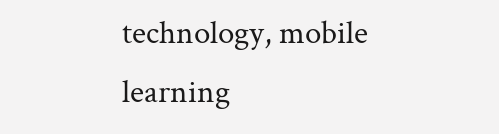technology, mobile learning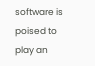software is poised to play an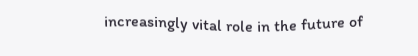increasingly vital role in the future of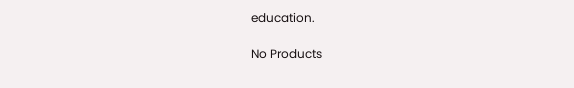education.

No Products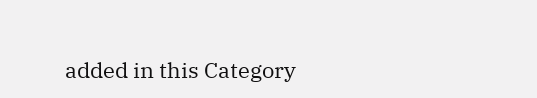added in this Category